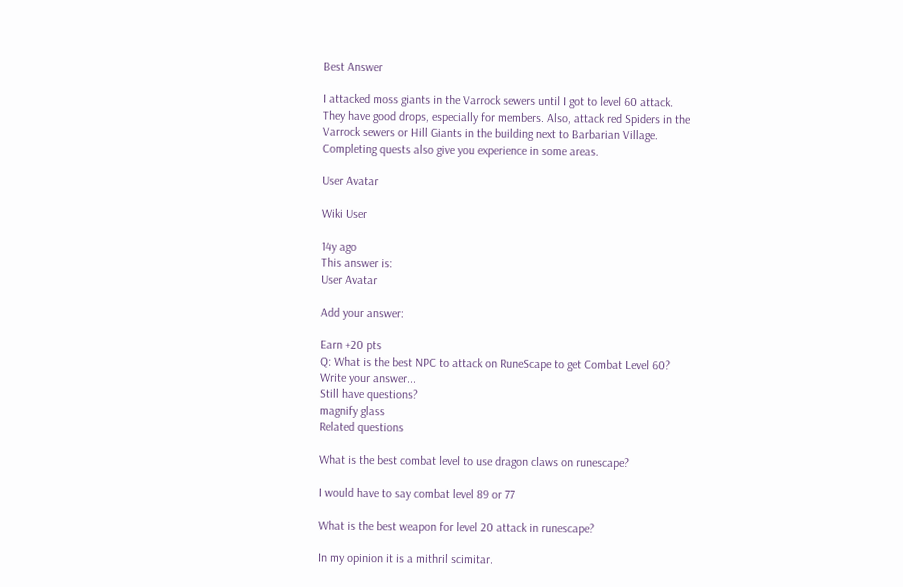Best Answer

I attacked moss giants in the Varrock sewers until I got to level 60 attack. They have good drops, especially for members. Also, attack red Spiders in the Varrock sewers or Hill Giants in the building next to Barbarian Village. Completing quests also give you experience in some areas.

User Avatar

Wiki User

14y ago
This answer is:
User Avatar

Add your answer:

Earn +20 pts
Q: What is the best NPC to attack on RuneScape to get Combat Level 60?
Write your answer...
Still have questions?
magnify glass
Related questions

What is the best combat level to use dragon claws on runescape?

I would have to say combat level 89 or 77

What is the best weapon for level 20 attack in runescape?

In my opinion it is a mithril scimitar.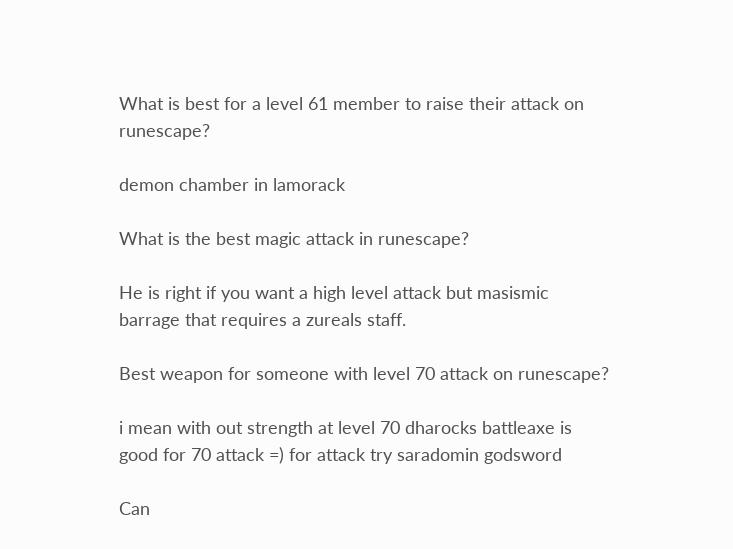What is best for a level 61 member to raise their attack on runescape?

demon chamber in lamorack

What is the best magic attack in runescape?

He is right if you want a high level attack but masismic barrage that requires a zureals staff.

Best weapon for someone with level 70 attack on runescape?

i mean with out strength at level 70 dharocks battleaxe is good for 70 attack =) for attack try saradomin godsword

Can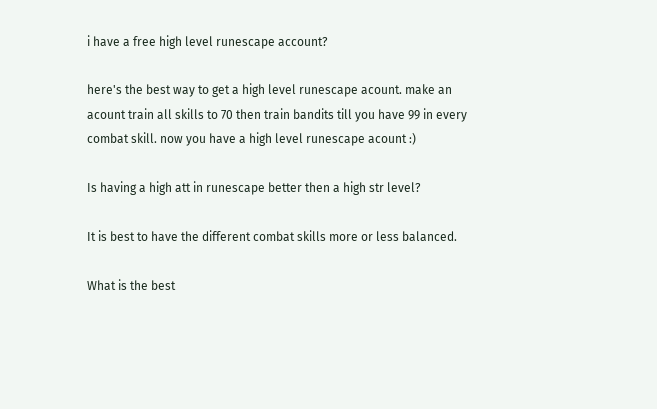i have a free high level runescape account?

here's the best way to get a high level runescape acount. make an acount train all skills to 70 then train bandits till you have 99 in every combat skill. now you have a high level runescape acount :)

Is having a high att in runescape better then a high str level?

It is best to have the different combat skills more or less balanced.

What is the best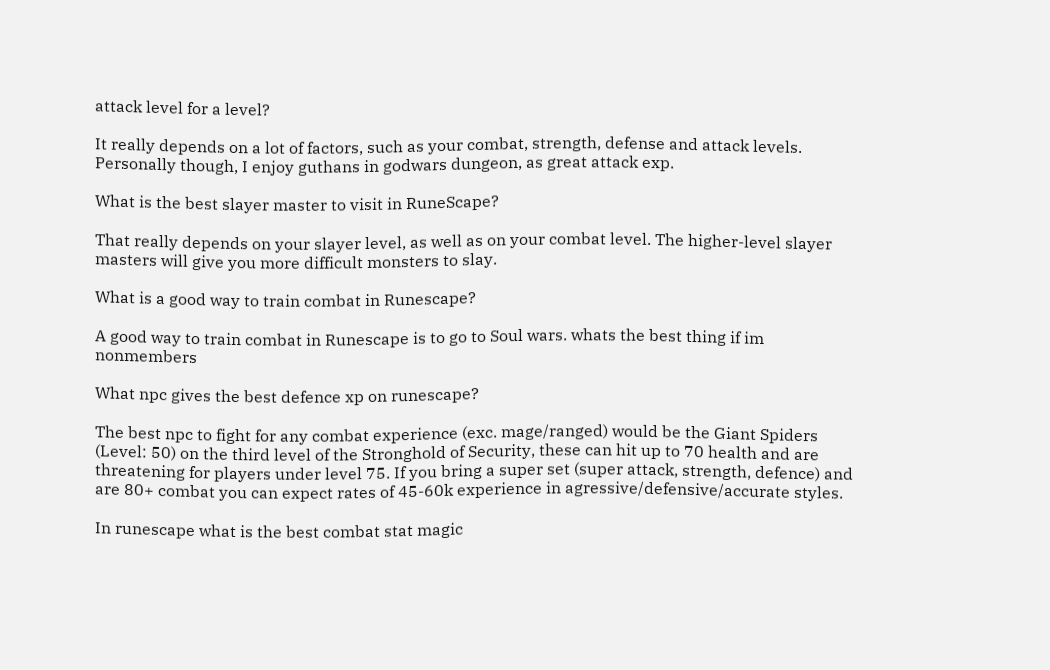attack level for a level?

It really depends on a lot of factors, such as your combat, strength, defense and attack levels. Personally though, I enjoy guthans in godwars dungeon, as great attack exp.

What is the best slayer master to visit in RuneScape?

That really depends on your slayer level, as well as on your combat level. The higher-level slayer masters will give you more difficult monsters to slay.

What is a good way to train combat in Runescape?

A good way to train combat in Runescape is to go to Soul wars. whats the best thing if im nonmembers

What npc gives the best defence xp on runescape?

The best npc to fight for any combat experience (exc. mage/ranged) would be the Giant Spiders (Level: 50) on the third level of the Stronghold of Security, these can hit up to 70 health and are threatening for players under level 75. If you bring a super set (super attack, strength, defence) and are 80+ combat you can expect rates of 45-60k experience in agressive/defensive/accurate styles.

In runescape what is the best combat stat magic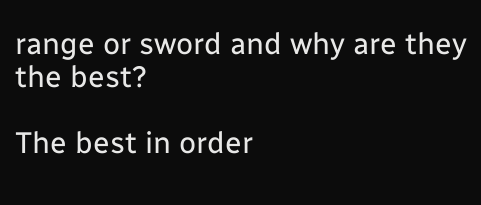range or sword and why are they the best?

The best in order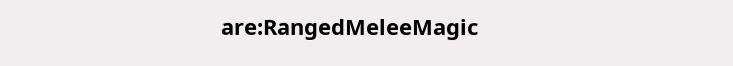are:RangedMeleeMagic